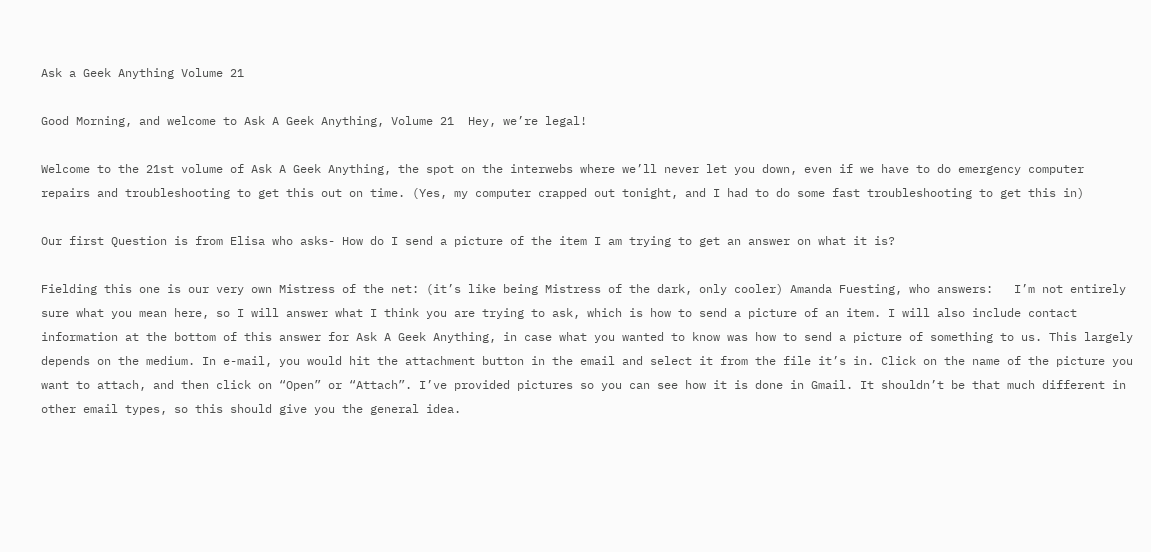Ask a Geek Anything Volume 21

Good Morning, and welcome to Ask A Geek Anything, Volume 21  Hey, we’re legal!

Welcome to the 21st volume of Ask A Geek Anything, the spot on the interwebs where we’ll never let you down, even if we have to do emergency computer repairs and troubleshooting to get this out on time. (Yes, my computer crapped out tonight, and I had to do some fast troubleshooting to get this in)

Our first Question is from Elisa who asks- How do I send a picture of the item I am trying to get an answer on what it is?

Fielding this one is our very own Mistress of the net: (it’s like being Mistress of the dark, only cooler) Amanda Fuesting, who answers:   I’m not entirely sure what you mean here, so I will answer what I think you are trying to ask, which is how to send a picture of an item. I will also include contact information at the bottom of this answer for Ask A Geek Anything, in case what you wanted to know was how to send a picture of something to us. This largely depends on the medium. In e-mail, you would hit the attachment button in the email and select it from the file it’s in. Click on the name of the picture you want to attach, and then click on “Open” or “Attach”. I’ve provided pictures so you can see how it is done in Gmail. It shouldn’t be that much different in other email types, so this should give you the general idea.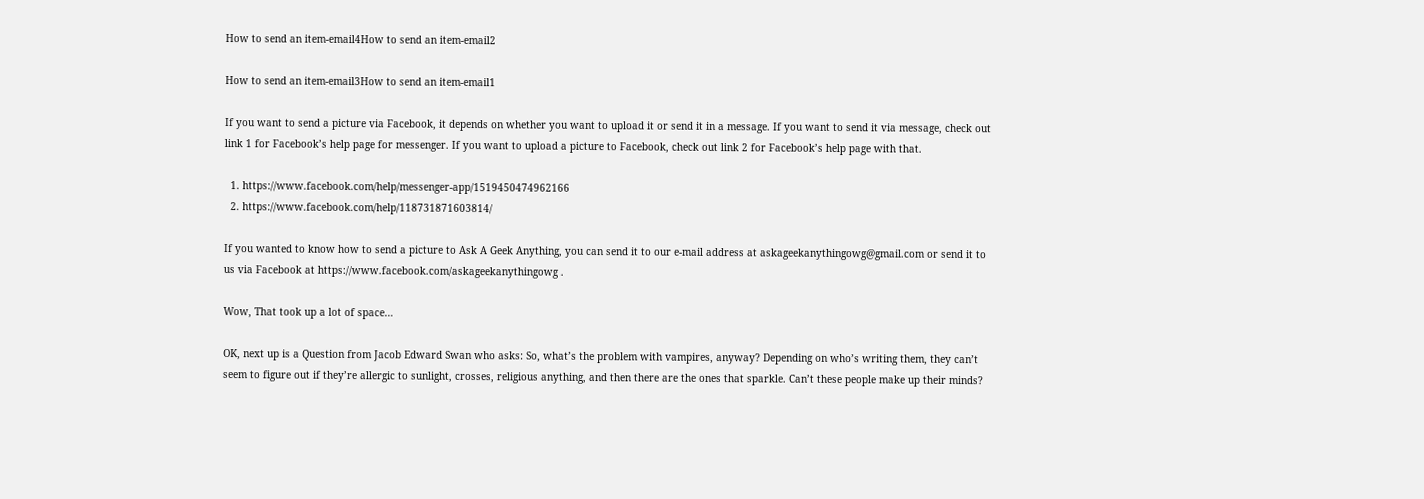How to send an item-email4How to send an item-email2

How to send an item-email3How to send an item-email1

If you want to send a picture via Facebook, it depends on whether you want to upload it or send it in a message. If you want to send it via message, check out link 1 for Facebook’s help page for messenger. If you want to upload a picture to Facebook, check out link 2 for Facebook’s help page with that.

  1. https://www.facebook.com/help/messenger-app/1519450474962166
  2. https://www.facebook.com/help/118731871603814/

If you wanted to know how to send a picture to Ask A Geek Anything, you can send it to our e-mail address at askageekanythingowg@gmail.com or send it to us via Facebook at https://www.facebook.com/askageekanythingowg .

Wow, That took up a lot of space…

OK, next up is a Question from Jacob Edward Swan who asks: So, what’s the problem with vampires, anyway? Depending on who’s writing them, they can’t seem to figure out if they’re allergic to sunlight, crosses, religious anything, and then there are the ones that sparkle. Can’t these people make up their minds?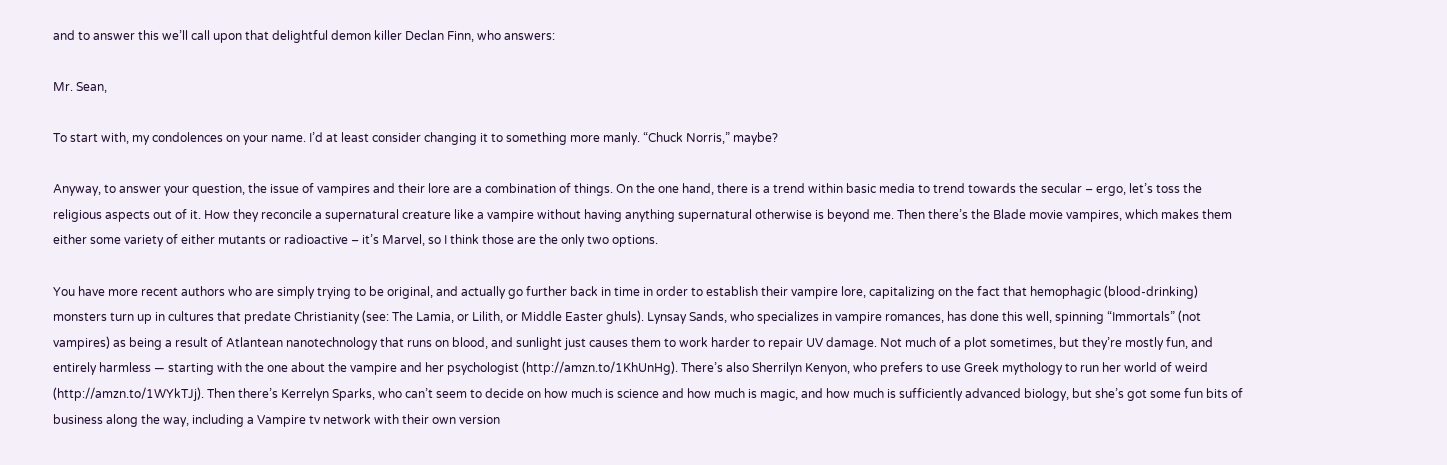and to answer this we’ll call upon that delightful demon killer Declan Finn, who answers:

Mr. Sean,

To start with, my condolences on your name. I’d at least consider changing it to something more manly. “Chuck Norris,” maybe?

Anyway, to answer your question, the issue of vampires and their lore are a combination of things. On the one hand, there is a trend within basic media to trend towards the secular – ergo, let’s toss the religious aspects out of it. How they reconcile a supernatural creature like a vampire without having anything supernatural otherwise is beyond me. Then there’s the Blade movie vampires, which makes them either some variety of either mutants or radioactive – it’s Marvel, so I think those are the only two options.

You have more recent authors who are simply trying to be original, and actually go further back in time in order to establish their vampire lore, capitalizing on the fact that hemophagic (blood-drinking) monsters turn up in cultures that predate Christianity (see: The Lamia, or Lilith, or Middle Easter ghuls). Lynsay Sands, who specializes in vampire romances, has done this well, spinning “Immortals” (not vampires) as being a result of Atlantean nanotechnology that runs on blood, and sunlight just causes them to work harder to repair UV damage. Not much of a plot sometimes, but they’re mostly fun, and entirely harmless — starting with the one about the vampire and her psychologist (http://amzn.to/1KhUnHg). There’s also Sherrilyn Kenyon, who prefers to use Greek mythology to run her world of weird (http://amzn.to/1WYkTJj). Then there’s Kerrelyn Sparks, who can’t seem to decide on how much is science and how much is magic, and how much is sufficiently advanced biology, but she’s got some fun bits of business along the way, including a Vampire tv network with their own version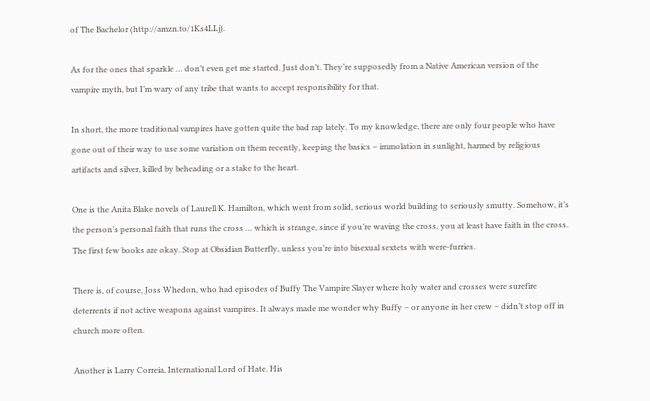of The Bachelor (http://amzn.to/1Ks4LLj).

As for the ones that sparkle … don’t even get me started. Just don’t. They’re supposedly from a Native American version of the vampire myth, but I’m wary of any tribe that wants to accept responsibility for that.

In short, the more traditional vampires have gotten quite the bad rap lately. To my knowledge, there are only four people who have gone out of their way to use some variation on them recently, keeping the basics – immolation in sunlight, harmed by religious artifacts and silver, killed by beheading or a stake to the heart.

One is the Anita Blake novels of Laurell K. Hamilton, which went from solid, serious world building to seriously smutty. Somehow, it’s the person’s personal faith that runs the cross … which is strange, since if you’re waving the cross, you at least have faith in the cross. The first few books are okay. Stop at Obsidian Butterfly, unless you’re into bisexual sextets with were-furries.

There is, of course, Joss Whedon, who had episodes of Buffy The Vampire Slayer where holy water and crosses were surefire deterrents if not active weapons against vampires. It always made me wonder why Buffy – or anyone in her crew – didn’t stop off in church more often.

Another is Larry Correia, International Lord of Hate. His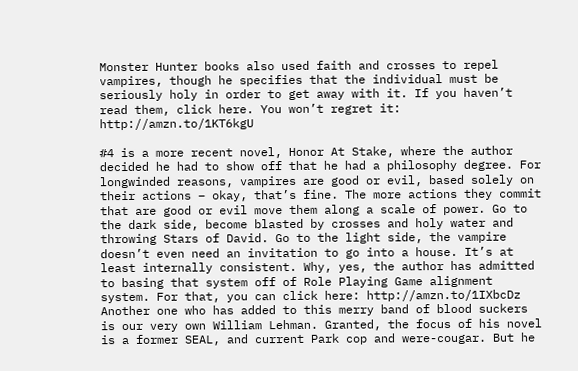Monster Hunter books also used faith and crosses to repel vampires, though he specifies that the individual must be seriously holy in order to get away with it. If you haven’t read them, click here. You won’t regret it: http://amzn.to/1KT6kgU

#4 is a more recent novel, Honor At Stake, where the author decided he had to show off that he had a philosophy degree. For longwinded reasons, vampires are good or evil, based solely on their actions – okay, that’s fine. The more actions they commit that are good or evil move them along a scale of power. Go to the dark side, become blasted by crosses and holy water and throwing Stars of David. Go to the light side, the vampire doesn’t even need an invitation to go into a house. It’s at least internally consistent. Why, yes, the author has admitted to basing that system off of Role Playing Game alignment system. For that, you can click here: http://amzn.to/1IXbcDz  Another one who has added to this merry band of blood suckers is our very own William Lehman. Granted, the focus of his novel is a former SEAL, and current Park cop and were-cougar. But he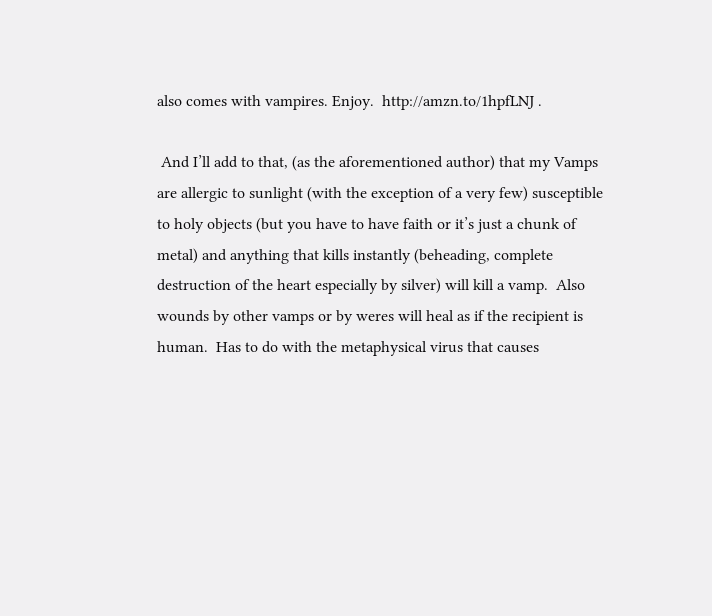also comes with vampires. Enjoy.  http://amzn.to/1hpfLNJ .

 And I’ll add to that, (as the aforementioned author) that my Vamps are allergic to sunlight (with the exception of a very few) susceptible to holy objects (but you have to have faith or it’s just a chunk of metal) and anything that kills instantly (beheading, complete destruction of the heart especially by silver) will kill a vamp.  Also wounds by other vamps or by weres will heal as if the recipient is human.  Has to do with the metaphysical virus that causes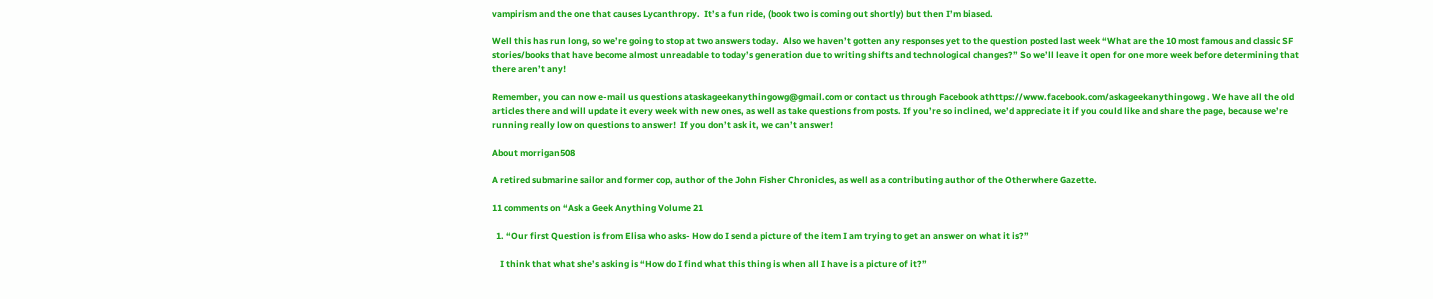vampirism and the one that causes Lycanthropy.  It’s a fun ride, (book two is coming out shortly) but then I’m biased.

Well this has run long, so we’re going to stop at two answers today.  Also we haven’t gotten any responses yet to the question posted last week “What are the 10 most famous and classic SF stories/books that have become almost unreadable to today’s generation due to writing shifts and technological changes?” So we’ll leave it open for one more week before determining that there aren’t any!

Remember, you can now e-mail us questions ataskageekanythingowg@gmail.com or contact us through Facebook athttps://www.facebook.com/askageekanythingowg . We have all the old articles there and will update it every week with new ones, as well as take questions from posts. If you’re so inclined, we’d appreciate it if you could like and share the page, because we’re running really low on questions to answer!  If you don’t ask it, we can’t answer!

About morrigan508

A retired submarine sailor and former cop, author of the John Fisher Chronicles, as well as a contributing author of the Otherwhere Gazette.

11 comments on “Ask a Geek Anything Volume 21

  1. “Our first Question is from Elisa who asks- How do I send a picture of the item I am trying to get an answer on what it is?”

    I think that what she’s asking is “How do I find what this thing is when all I have is a picture of it?”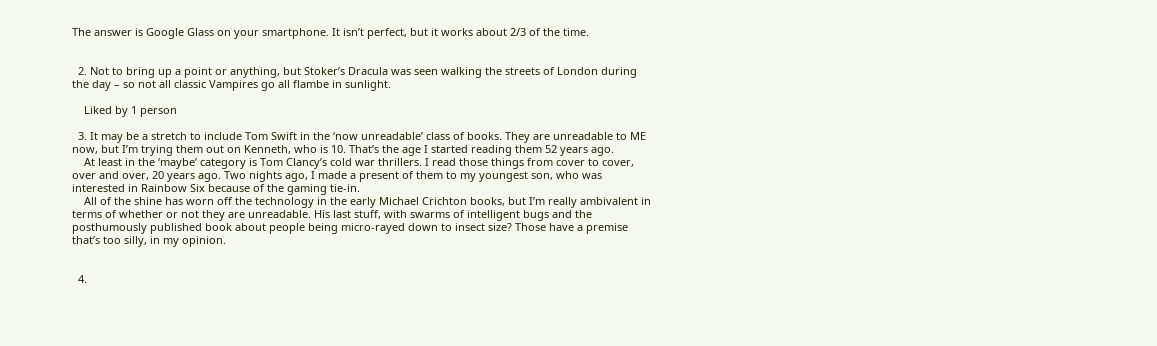The answer is Google Glass on your smartphone. It isn’t perfect, but it works about 2/3 of the time.


  2. Not to bring up a point or anything, but Stoker’s Dracula was seen walking the streets of London during the day – so not all classic Vampires go all flambe in sunlight.

    Liked by 1 person

  3. It may be a stretch to include Tom Swift in the ‘now unreadable’ class of books. They are unreadable to ME now, but I’m trying them out on Kenneth, who is 10. That’s the age I started reading them 52 years ago.
    At least in the ‘maybe’ category is Tom Clancy’s cold war thrillers. I read those things from cover to cover, over and over, 20 years ago. Two nights ago, I made a present of them to my youngest son, who was interested in Rainbow Six because of the gaming tie-in.
    All of the shine has worn off the technology in the early Michael Crichton books, but I’m really ambivalent in terms of whether or not they are unreadable. His last stuff, with swarms of intelligent bugs and the posthumously published book about people being micro-rayed down to insect size? Those have a premise that’s too silly, in my opinion.


  4.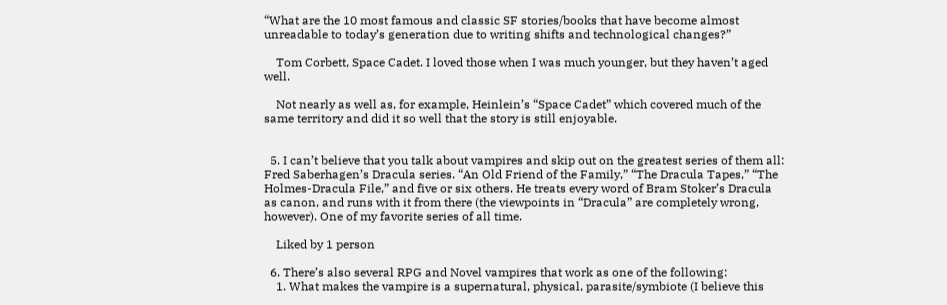“What are the 10 most famous and classic SF stories/books that have become almost unreadable to today’s generation due to writing shifts and technological changes?”

    Tom Corbett, Space Cadet. I loved those when I was much younger, but they haven’t aged well.

    Not nearly as well as, for example, Heinlein’s “Space Cadet” which covered much of the same territory and did it so well that the story is still enjoyable.


  5. I can’t believe that you talk about vampires and skip out on the greatest series of them all: Fred Saberhagen’s Dracula series. “An Old Friend of the Family,” “The Dracula Tapes,” “The Holmes-Dracula File,” and five or six others. He treats every word of Bram Stoker’s Dracula as canon, and runs with it from there (the viewpoints in “Dracula” are completely wrong, however). One of my favorite series of all time.

    Liked by 1 person

  6. There’s also several RPG and Novel vampires that work as one of the following:
    1. What makes the vampire is a supernatural, physical, parasite/symbiote (I believe this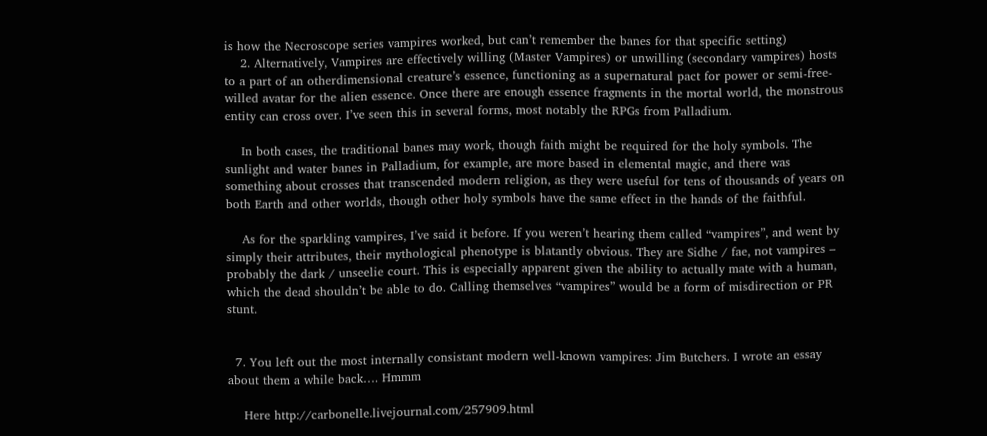is how the Necroscope series vampires worked, but can’t remember the banes for that specific setting)
    2. Alternatively, Vampires are effectively willing (Master Vampires) or unwilling (secondary vampires) hosts to a part of an otherdimensional creature’s essence, functioning as a supernatural pact for power or semi-free-willed avatar for the alien essence. Once there are enough essence fragments in the mortal world, the monstrous entity can cross over. I’ve seen this in several forms, most notably the RPGs from Palladium.

    In both cases, the traditional banes may work, though faith might be required for the holy symbols. The sunlight and water banes in Palladium, for example, are more based in elemental magic, and there was something about crosses that transcended modern religion, as they were useful for tens of thousands of years on both Earth and other worlds, though other holy symbols have the same effect in the hands of the faithful.

    As for the sparkling vampires, I’ve said it before. If you weren’t hearing them called “vampires”, and went by simply their attributes, their mythological phenotype is blatantly obvious. They are Sidhe / fae, not vampires – probably the dark / unseelie court. This is especially apparent given the ability to actually mate with a human, which the dead shouldn’t be able to do. Calling themselves “vampires” would be a form of misdirection or PR stunt.


  7. You left out the most internally consistant modern well-known vampires: Jim Butchers. I wrote an essay about them a while back…. Hmmm

    Here http://carbonelle.livejournal.com/257909.html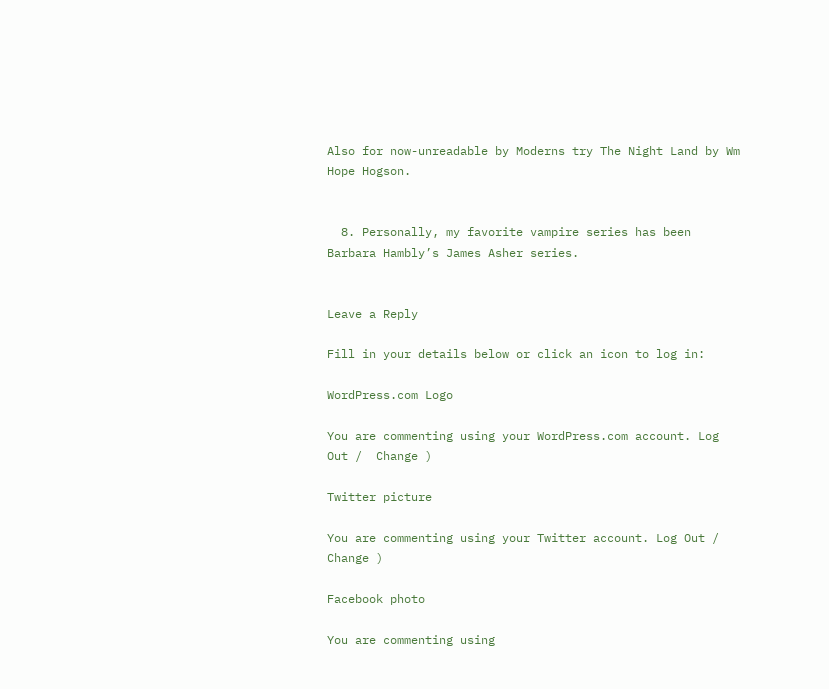Also for now-unreadable by Moderns try The Night Land by Wm Hope Hogson.


  8. Personally, my favorite vampire series has been Barbara Hambly’s James Asher series.


Leave a Reply

Fill in your details below or click an icon to log in:

WordPress.com Logo

You are commenting using your WordPress.com account. Log Out /  Change )

Twitter picture

You are commenting using your Twitter account. Log Out /  Change )

Facebook photo

You are commenting using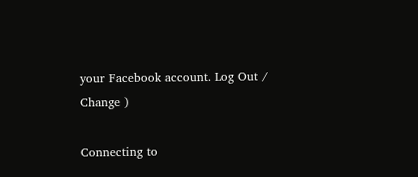your Facebook account. Log Out /  Change )

Connecting to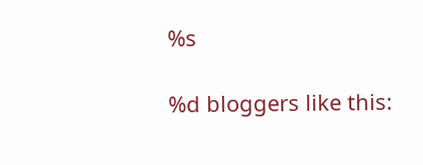%s

%d bloggers like this: